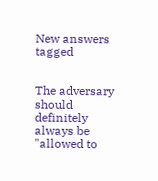New answers tagged


The adversary should definitely always be "allowed to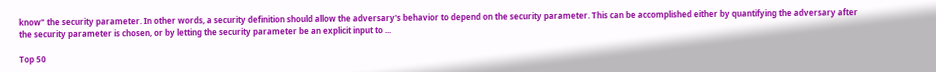know" the security parameter. In other words, a security definition should allow the adversary's behavior to depend on the security parameter. This can be accomplished either by quantifying the adversary after the security parameter is chosen, or by letting the security parameter be an explicit input to ...

Top 50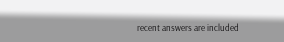recent answers are included